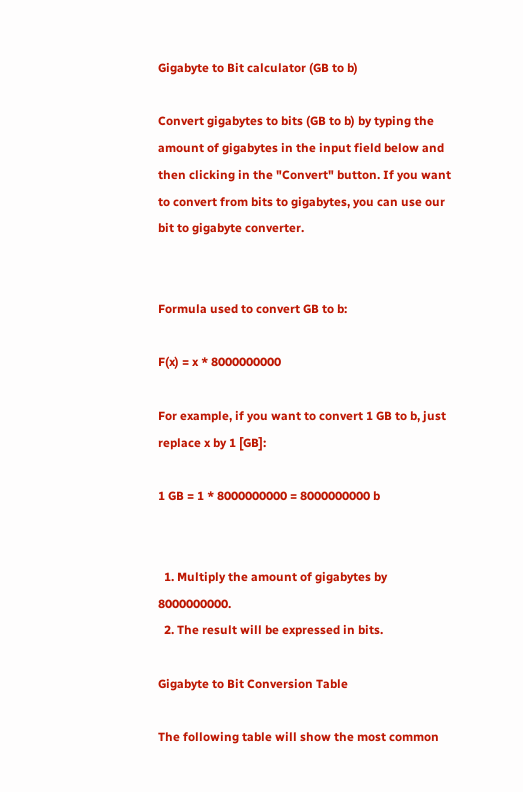Gigabyte to Bit calculator (GB to b)

Convert gigabytes to bits (GB to b) by typing the amount of gigabytes in the input field below and then clicking in the "Convert" button. If you want to convert from bits to gigabytes, you can use our bit to gigabyte converter.


Formula used to convert GB to b:

F(x) = x * 8000000000

For example, if you want to convert 1 GB to b, just replace x by 1 [GB]:

1 GB = 1 * 8000000000 = 8000000000 b


  1. Multiply the amount of gigabytes by 8000000000.
  2. The result will be expressed in bits.

Gigabyte to Bit Conversion Table

The following table will show the most common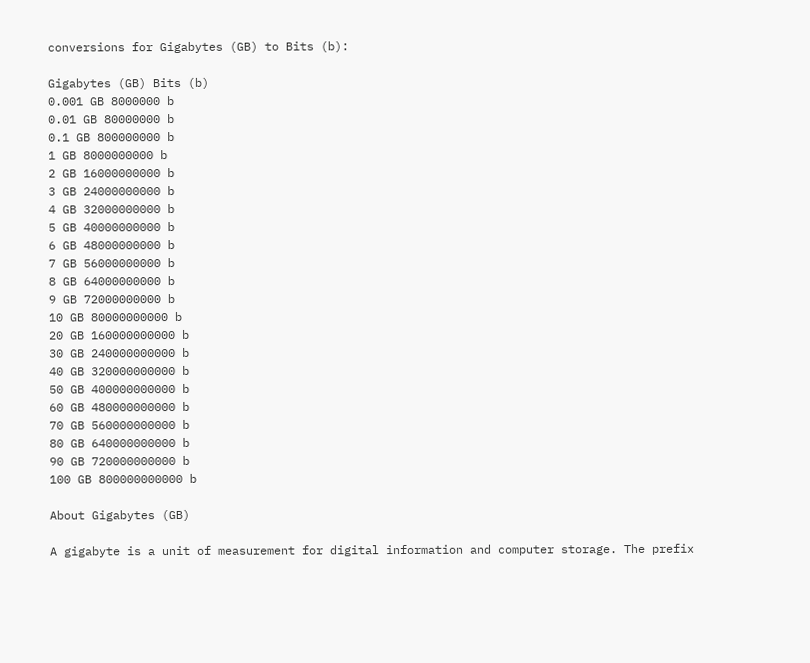conversions for Gigabytes (GB) to Bits (b):

Gigabytes (GB) Bits (b)
0.001 GB 8000000 b
0.01 GB 80000000 b
0.1 GB 800000000 b
1 GB 8000000000 b
2 GB 16000000000 b
3 GB 24000000000 b
4 GB 32000000000 b
5 GB 40000000000 b
6 GB 48000000000 b
7 GB 56000000000 b
8 GB 64000000000 b
9 GB 72000000000 b
10 GB 80000000000 b
20 GB 160000000000 b
30 GB 240000000000 b
40 GB 320000000000 b
50 GB 400000000000 b
60 GB 480000000000 b
70 GB 560000000000 b
80 GB 640000000000 b
90 GB 720000000000 b
100 GB 800000000000 b

About Gigabytes (GB)

A gigabyte is a unit of measurement for digital information and computer storage. The prefix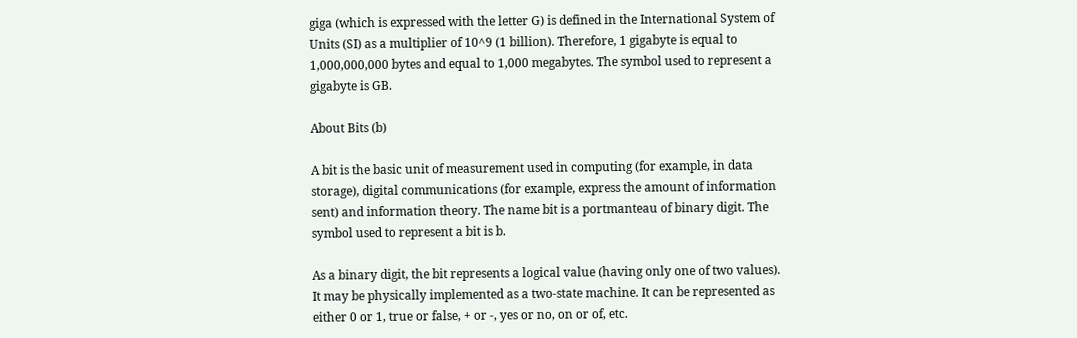giga (which is expressed with the letter G) is defined in the International System of Units (SI) as a multiplier of 10^9 (1 billion). Therefore, 1 gigabyte is equal to 1,000,000,000 bytes and equal to 1,000 megabytes. The symbol used to represent a gigabyte is GB.

About Bits (b)

A bit is the basic unit of measurement used in computing (for example, in data storage), digital communications (for example, express the amount of information sent) and information theory. The name bit is a portmanteau of binary digit. The symbol used to represent a bit is b.

As a binary digit, the bit represents a logical value (having only one of two values). It may be physically implemented as a two-state machine. It can be represented as either 0 or 1, true or false, + or -, yes or no, on or of, etc.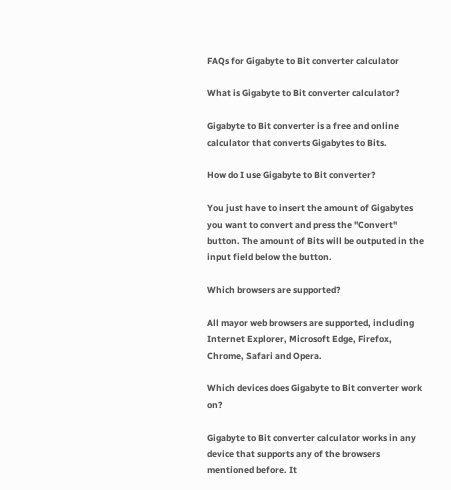FAQs for Gigabyte to Bit converter calculator

What is Gigabyte to Bit converter calculator?

Gigabyte to Bit converter is a free and online calculator that converts Gigabytes to Bits.

How do I use Gigabyte to Bit converter?

You just have to insert the amount of Gigabytes you want to convert and press the "Convert" button. The amount of Bits will be outputed in the input field below the button.

Which browsers are supported?

All mayor web browsers are supported, including Internet Explorer, Microsoft Edge, Firefox, Chrome, Safari and Opera.

Which devices does Gigabyte to Bit converter work on?

Gigabyte to Bit converter calculator works in any device that supports any of the browsers mentioned before. It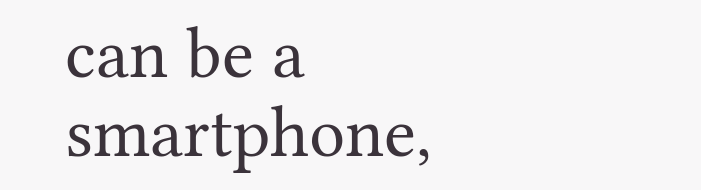can be a smartphone,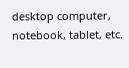desktop computer, notebook, tablet, etc.